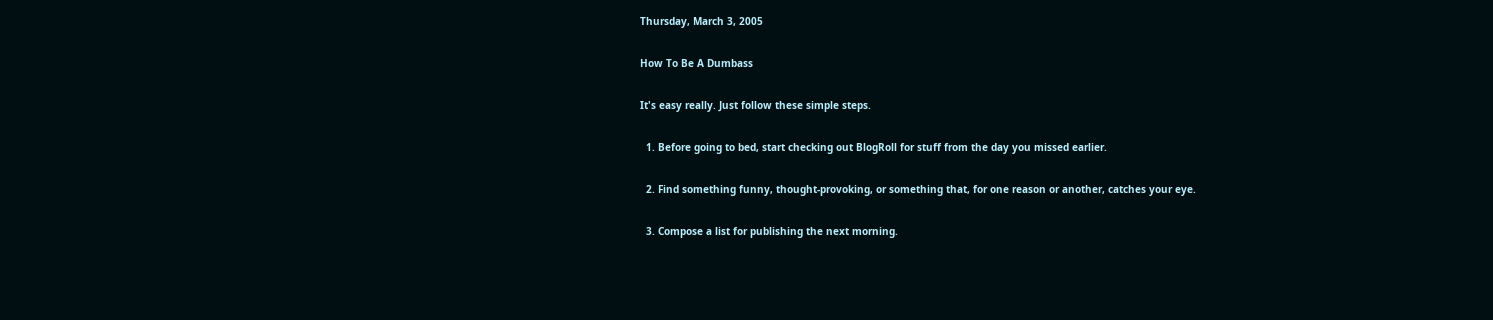Thursday, March 3, 2005

How To Be A Dumbass

It's easy really. Just follow these simple steps.

  1. Before going to bed, start checking out BlogRoll for stuff from the day you missed earlier.

  2. Find something funny, thought-provoking, or something that, for one reason or another, catches your eye.

  3. Compose a list for publishing the next morning.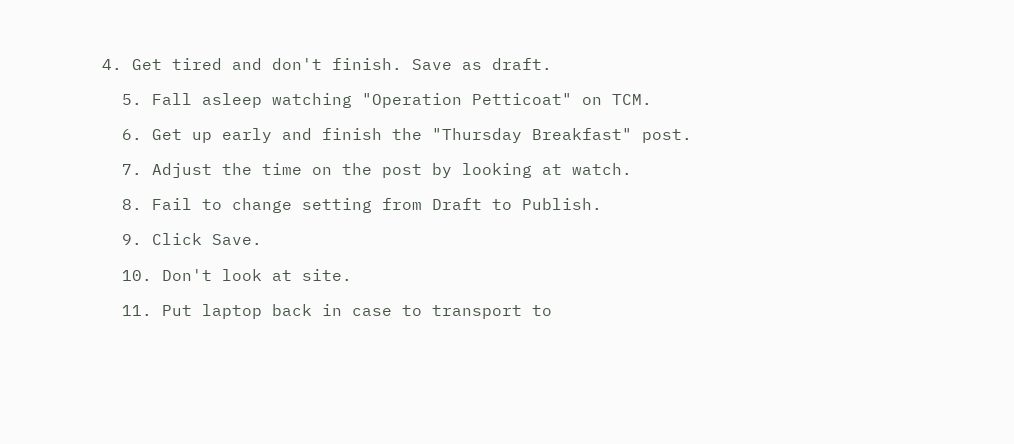4. Get tired and don't finish. Save as draft.

  5. Fall asleep watching "Operation Petticoat" on TCM.

  6. Get up early and finish the "Thursday Breakfast" post.

  7. Adjust the time on the post by looking at watch.

  8. Fail to change setting from Draft to Publish.

  9. Click Save.

  10. Don't look at site.

  11. Put laptop back in case to transport to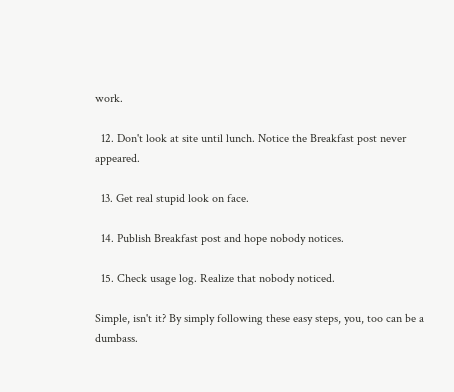work.

  12. Don't look at site until lunch. Notice the Breakfast post never appeared.

  13. Get real stupid look on face.

  14. Publish Breakfast post and hope nobody notices.

  15. Check usage log. Realize that nobody noticed.

Simple, isn't it? By simply following these easy steps, you, too can be a dumbass.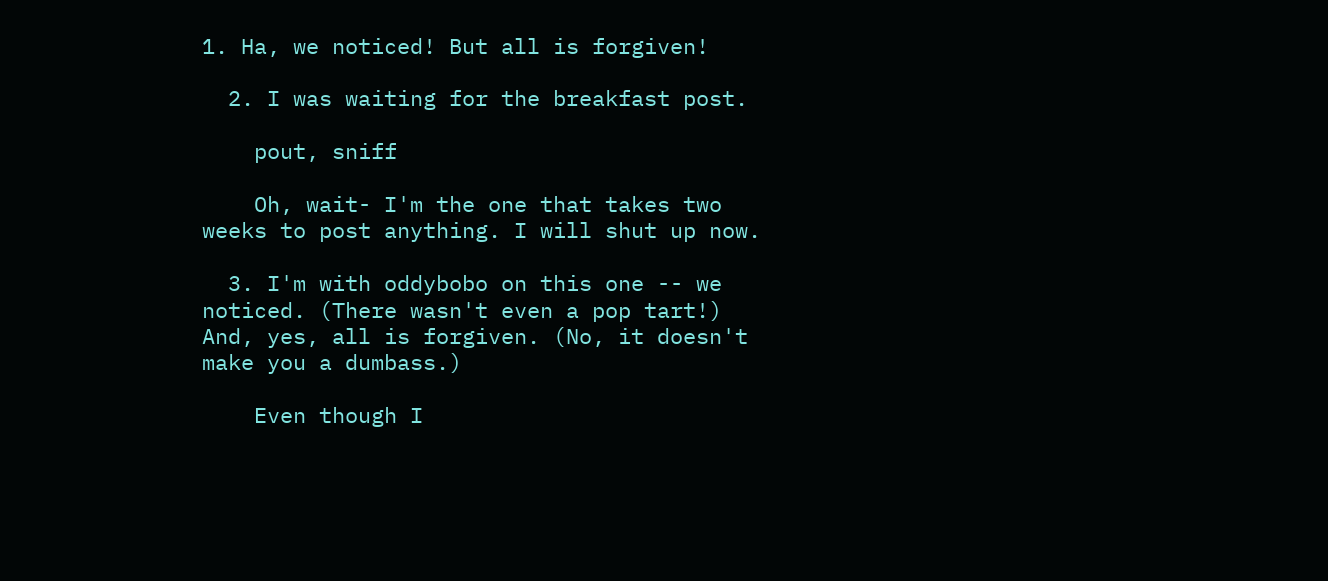1. Ha, we noticed! But all is forgiven!

  2. I was waiting for the breakfast post.

    pout, sniff

    Oh, wait- I'm the one that takes two weeks to post anything. I will shut up now.

  3. I'm with oddybobo on this one -- we noticed. (There wasn't even a pop tart!) And, yes, all is forgiven. (No, it doesn't make you a dumbass.)

    Even though I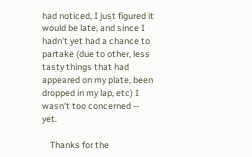had noticed, I just figured it would be late, and since I hadn't yet had a chance to partake (due to other, less tasty things that had appeared on my plate, been dropped in my lap, etc) I wasn't too concerned -- yet.

    Thanks for the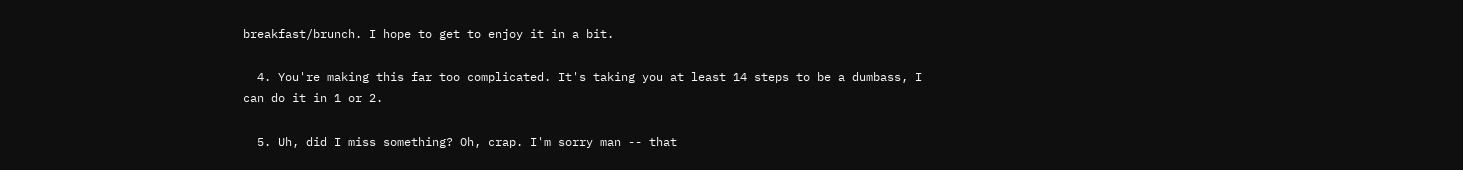breakfast/brunch. I hope to get to enjoy it in a bit.

  4. You're making this far too complicated. It's taking you at least 14 steps to be a dumbass, I can do it in 1 or 2.

  5. Uh, did I miss something? Oh, crap. I'm sorry man -- that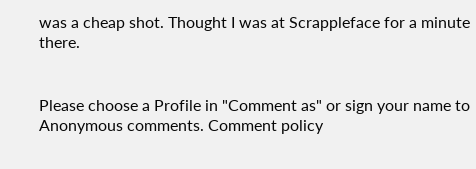was a cheap shot. Thought I was at Scrappleface for a minute there.


Please choose a Profile in "Comment as" or sign your name to Anonymous comments. Comment policy